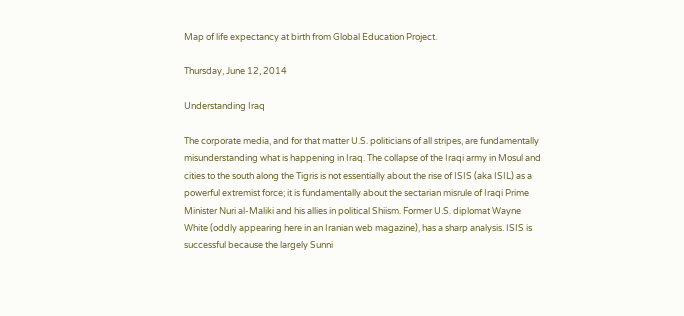Map of life expectancy at birth from Global Education Project.

Thursday, June 12, 2014

Understanding Iraq

The corporate media, and for that matter U.S. politicians of all stripes, are fundamentally misunderstanding what is happening in Iraq. The collapse of the Iraqi army in Mosul and cities to the south along the Tigris is not essentially about the rise of ISIS (aka ISIL) as a powerful extremist force; it is fundamentally about the sectarian misrule of Iraqi Prime Minister Nuri al-Maliki and his allies in political Shiism. Former U.S. diplomat Wayne White (oddly appearing here in an Iranian web magazine), has a sharp analysis. ISIS is successful because the largely Sunni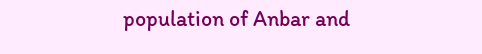population of Anbar and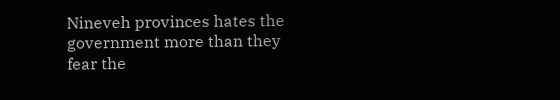Nineveh provinces hates the government more than they fear the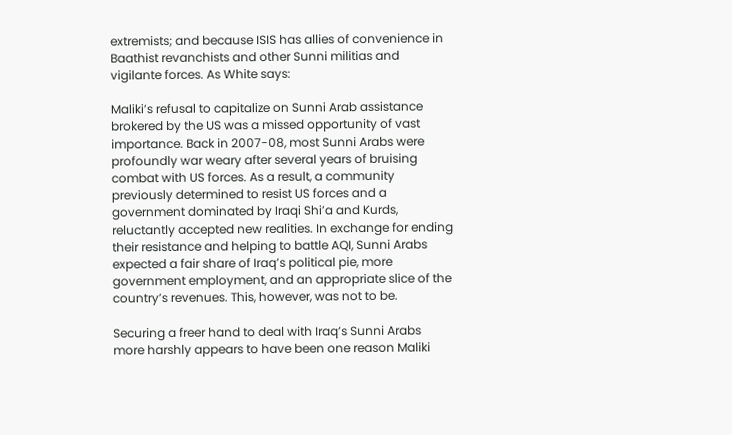extremists; and because ISIS has allies of convenience in Baathist revanchists and other Sunni militias and vigilante forces. As White says:

Maliki’s refusal to capitalize on Sunni Arab assistance brokered by the US was a missed opportunity of vast importance. Back in 2007-08, most Sunni Arabs were profoundly war weary after several years of bruising combat with US forces. As a result, a community previously determined to resist US forces and a government dominated by Iraqi Shi’a and Kurds, reluctantly accepted new realities. In exchange for ending their resistance and helping to battle AQI, Sunni Arabs expected a fair share of Iraq’s political pie, more government employment, and an appropriate slice of the country’s revenues. This, however, was not to be.

Securing a freer hand to deal with Iraq’s Sunni Arabs more harshly appears to have been one reason Maliki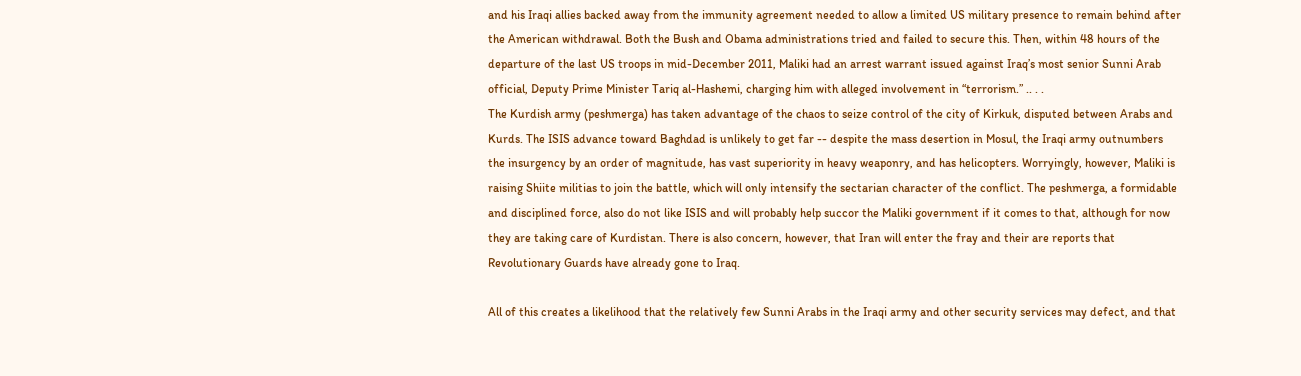and his Iraqi allies backed away from the immunity agreement needed to allow a limited US military presence to remain behind after the American withdrawal. Both the Bush and Obama administrations tried and failed to secure this. Then, within 48 hours of the departure of the last US troops in mid-December 2011, Maliki had an arrest warrant issued against Iraq’s most senior Sunni Arab official, Deputy Prime Minister Tariq al-Hashemi, charging him with alleged involvement in “terrorism.” .. . .
The Kurdish army (peshmerga) has taken advantage of the chaos to seize control of the city of Kirkuk, disputed between Arabs and Kurds. The ISIS advance toward Baghdad is unlikely to get far -- despite the mass desertion in Mosul, the Iraqi army outnumbers the insurgency by an order of magnitude, has vast superiority in heavy weaponry, and has helicopters. Worryingly, however, Maliki is raising Shiite militias to join the battle, which will only intensify the sectarian character of the conflict. The peshmerga, a formidable and disciplined force, also do not like ISIS and will probably help succor the Maliki government if it comes to that, although for now they are taking care of Kurdistan. There is also concern, however, that Iran will enter the fray and their are reports that Revolutionary Guards have already gone to Iraq.

All of this creates a likelihood that the relatively few Sunni Arabs in the Iraqi army and other security services may defect, and that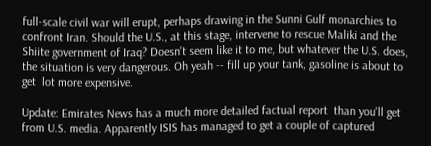full-scale civil war will erupt, perhaps drawing in the Sunni Gulf monarchies to confront Iran. Should the U.S., at this stage, intervene to rescue Maliki and the Shiite government of Iraq? Doesn't seem like it to me, but whatever the U.S. does, the situation is very dangerous. Oh yeah -- fill up your tank, gasoline is about to get  lot more expensive.

Update: Emirates News has a much more detailed factual report  than you'll get from U.S. media. Apparently ISIS has managed to get a couple of captured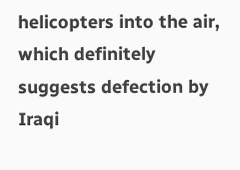helicopters into the air, which definitely suggests defection by Iraqi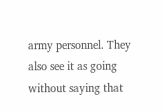army personnel. They also see it as going without saying that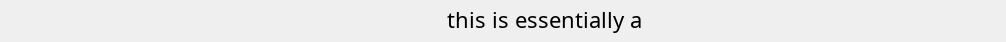this is essentially a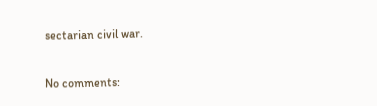sectarian civil war.

No comments: